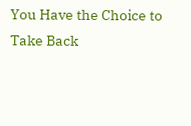You Have the Choice to Take Back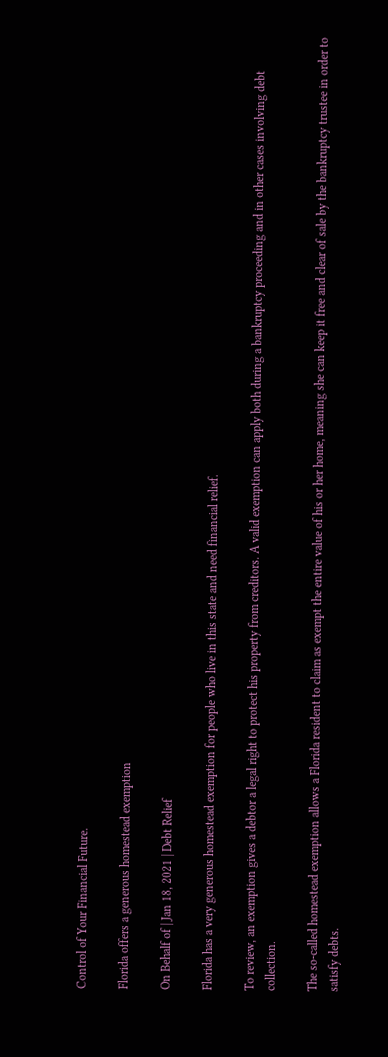Control of Your Financial Future.

Florida offers a generous homestead exemption

On Behalf of | Jan 18, 2021 | Debt Relief

Florida has a very generous homestead exemption for people who live in this state and need financial relief.

To review, an exemption gives a debtor a legal right to protect his property from creditors. A valid exemption can apply both during a bankruptcy proceeding and in other cases involving debt collection.

The so-called homestead exemption allows a Florida resident to claim as exempt the entire value of his or her home, meaning she can keep it free and clear of sale by the bankruptcy trustee in order to satisfy debts.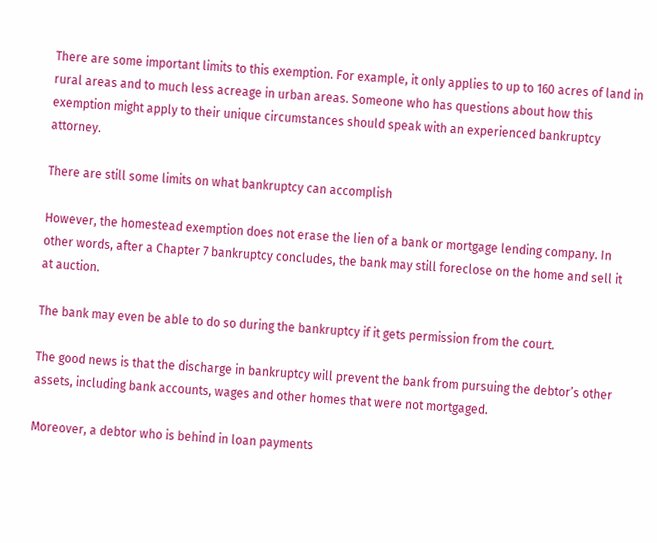There are some important limits to this exemption. For example, it only applies to up to 160 acres of land in rural areas and to much less acreage in urban areas. Someone who has questions about how this exemption might apply to their unique circumstances should speak with an experienced bankruptcy attorney.

There are still some limits on what bankruptcy can accomplish

However, the homestead exemption does not erase the lien of a bank or mortgage lending company. In other words, after a Chapter 7 bankruptcy concludes, the bank may still foreclose on the home and sell it at auction.

The bank may even be able to do so during the bankruptcy if it gets permission from the court.

The good news is that the discharge in bankruptcy will prevent the bank from pursuing the debtor’s other assets, including bank accounts, wages and other homes that were not mortgaged.

Moreover, a debtor who is behind in loan payments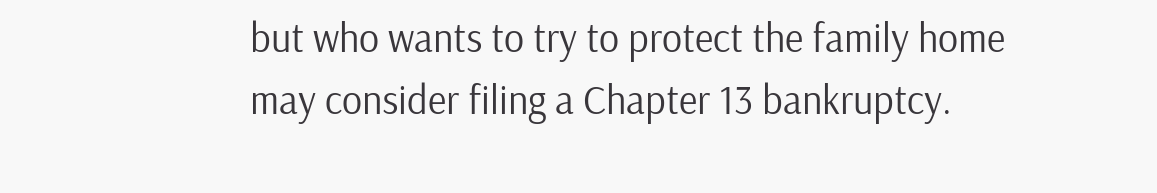but who wants to try to protect the family home may consider filing a Chapter 13 bankruptcy.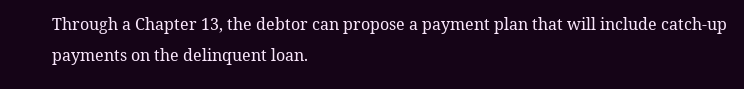Through a Chapter 13, the debtor can propose a payment plan that will include catch-up payments on the delinquent loan.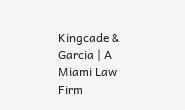Kingcade & Garcia | A Miami Law Firm